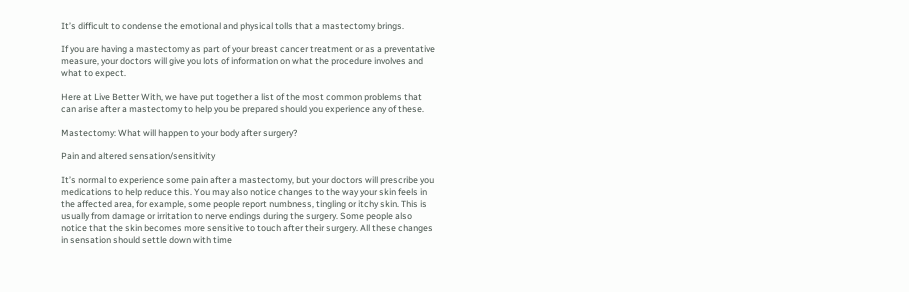It’s difficult to condense the emotional and physical tolls that a mastectomy brings.

If you are having a mastectomy as part of your breast cancer treatment or as a preventative measure, your doctors will give you lots of information on what the procedure involves and what to expect.

Here at Live Better With, we have put together a list of the most common problems that can arise after a mastectomy to help you be prepared should you experience any of these.

Mastectomy: What will happen to your body after surgery?

Pain and altered sensation/sensitivity

It’s normal to experience some pain after a mastectomy, but your doctors will prescribe you medications to help reduce this. You may also notice changes to the way your skin feels in the affected area, for example, some people report numbness, tingling or itchy skin. This is usually from damage or irritation to nerve endings during the surgery. Some people also notice that the skin becomes more sensitive to touch after their surgery. All these changes in sensation should settle down with time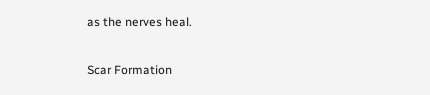as the nerves heal.

Scar Formation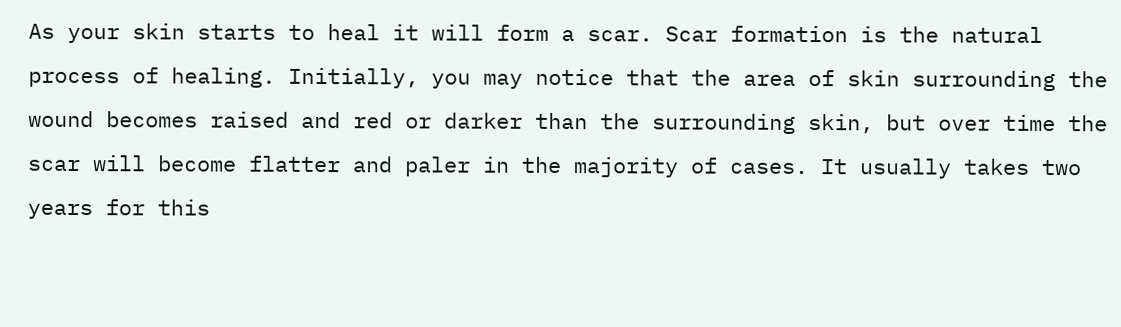As your skin starts to heal it will form a scar. Scar formation is the natural process of healing. Initially, you may notice that the area of skin surrounding the wound becomes raised and red or darker than the surrounding skin, but over time the scar will become flatter and paler in the majority of cases. It usually takes two years for this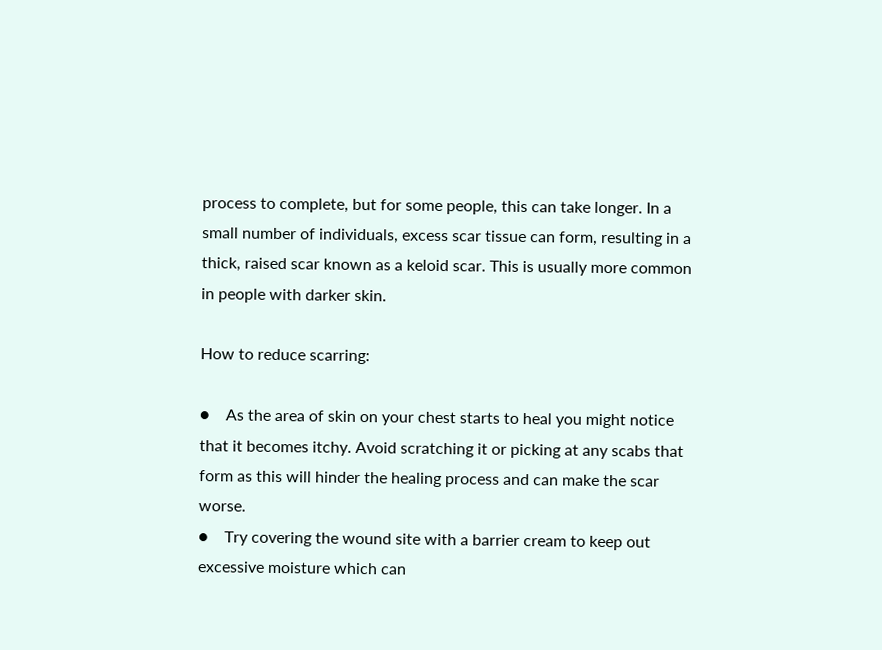process to complete, but for some people, this can take longer. In a small number of individuals, excess scar tissue can form, resulting in a thick, raised scar known as a keloid scar. This is usually more common in people with darker skin.

How to reduce scarring:

●    As the area of skin on your chest starts to heal you might notice that it becomes itchy. Avoid scratching it or picking at any scabs that form as this will hinder the healing process and can make the scar worse.
●    Try covering the wound site with a barrier cream to keep out excessive moisture which can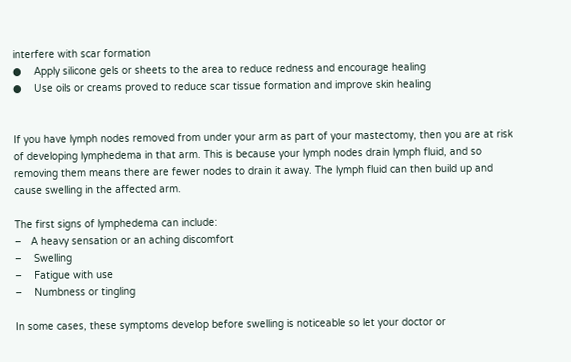interfere with scar formation
●    Apply silicone gels or sheets to the area to reduce redness and encourage healing
●    Use oils or creams proved to reduce scar tissue formation and improve skin healing


If you have lymph nodes removed from under your arm as part of your mastectomy, then you are at risk of developing lymphedema in that arm. This is because your lymph nodes drain lymph fluid, and so removing them means there are fewer nodes to drain it away. The lymph fluid can then build up and cause swelling in the affected arm.

The first signs of lymphedema can include:
–   A heavy sensation or an aching discomfort
–    Swelling
–    Fatigue with use
–    Numbness or tingling

In some cases, these symptoms develop before swelling is noticeable so let your doctor or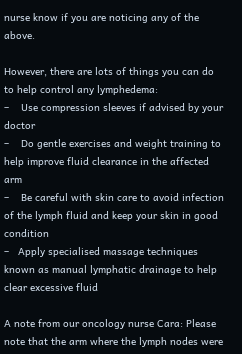nurse know if you are noticing any of the above.

However, there are lots of things you can do to help control any lymphedema:
–    Use compression sleeves if advised by your doctor
–    Do gentle exercises and weight training to help improve fluid clearance in the affected arm
–    Be careful with skin care to avoid infection of the lymph fluid and keep your skin in good condition
–   Apply specialised massage techniques known as manual lymphatic drainage to help clear excessive fluid

A note from our oncology nurse Cara: Please note that the arm where the lymph nodes were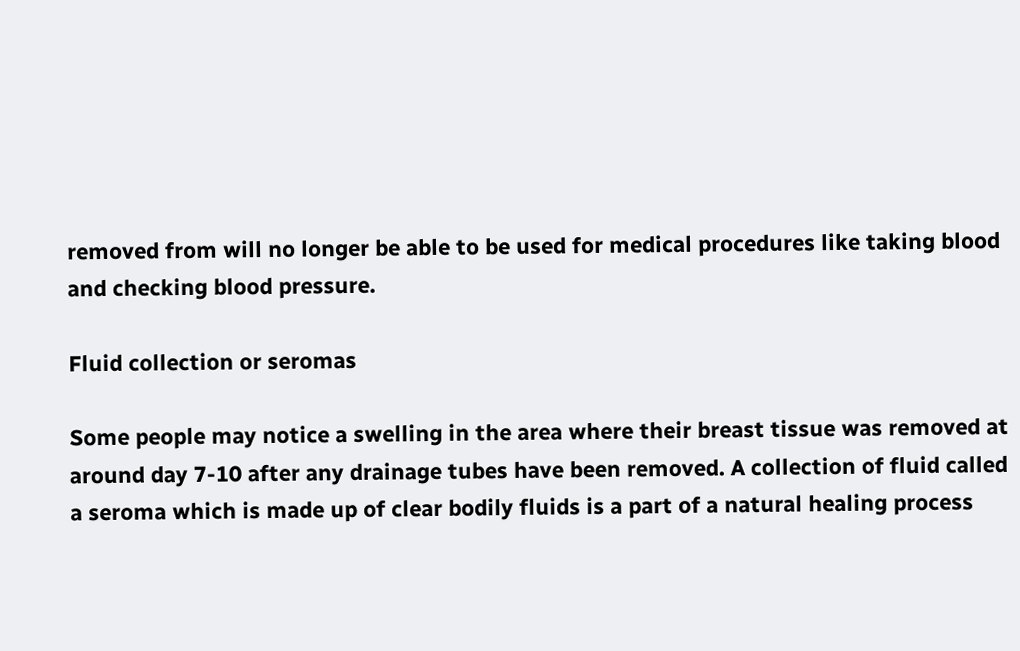removed from will no longer be able to be used for medical procedures like taking blood and checking blood pressure.

Fluid collection or seromas

Some people may notice a swelling in the area where their breast tissue was removed at around day 7-10 after any drainage tubes have been removed. A collection of fluid called a seroma which is made up of clear bodily fluids is a part of a natural healing process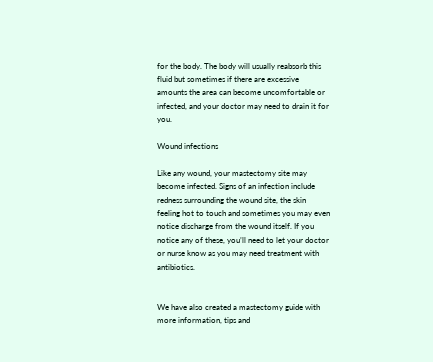for the body. The body will usually reabsorb this fluid but sometimes if there are excessive amounts the area can become uncomfortable or infected, and your doctor may need to drain it for you.

Wound infections

Like any wound, your mastectomy site may become infected. Signs of an infection include redness surrounding the wound site, the skin feeling hot to touch and sometimes you may even notice discharge from the wound itself. If you notice any of these, you’ll need to let your doctor or nurse know as you may need treatment with antibiotics.


We have also created a mastectomy guide with more information, tips and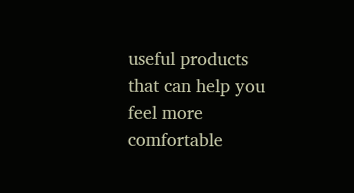useful products that can help you feel more comfortable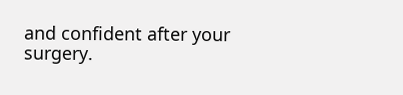and confident after your surgery.